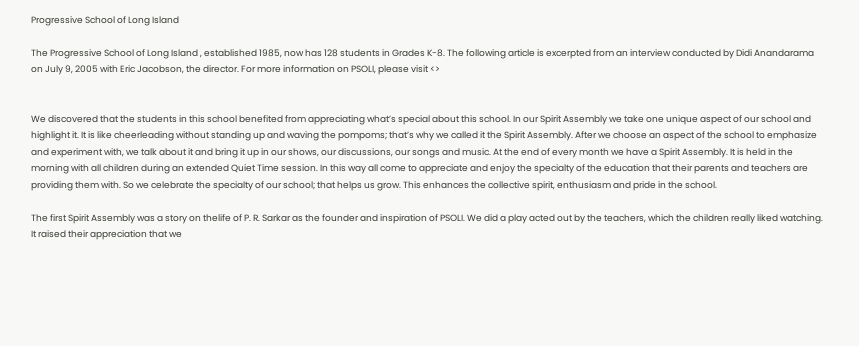Progressive School of Long Island

The Progressive School of Long Island , established 1985, now has 128 students in Grades K-8. The following article is excerpted from an interview conducted by Didi Anandarama on July 9, 2005 with Eric Jacobson, the director. For more information on PSOLI, please visit <>


We discovered that the students in this school benefited from appreciating what’s special about this school. In our Spirit Assembly we take one unique aspect of our school and highlight it. It is like cheerleading without standing up and waving the pompoms; that’s why we called it the Spirit Assembly. After we choose an aspect of the school to emphasize and experiment with, we talk about it and bring it up in our shows, our discussions, our songs and music. At the end of every month we have a Spirit Assembly. It is held in the morning with all children during an extended Quiet Time session. In this way all come to appreciate and enjoy the specialty of the education that their parents and teachers are providing them with. So we celebrate the specialty of our school; that helps us grow. This enhances the collective spirit, enthusiasm and pride in the school.

The first Spirit Assembly was a story on thelife of P. R. Sarkar as the founder and inspiration of PSOLI. We did a play acted out by the teachers, which the children really liked watching. It raised their appreciation that we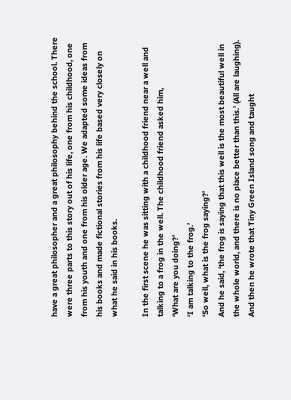have a great philosopher and a great philosophy behind the school. There were three parts to this story out of his life, one from his childhood, one from his youth and one from his older age. We adapted some ideas from his books and made fictional stories from his life based very closely on what he said in his books.

In the first scene he was sitting with a childhood friend near a well and talking to a frog in the well. The childhood friend asked him,
‘What are you doing?’
‘I am talking to the frog.’
‘So well, what is the frog saying?’
And he said, ‘the frog is saying that this well is the most beautiful well in the whole world, and there is no place better than this.’ (All are laughing). And then he wrote that Tiny Green Island song and taught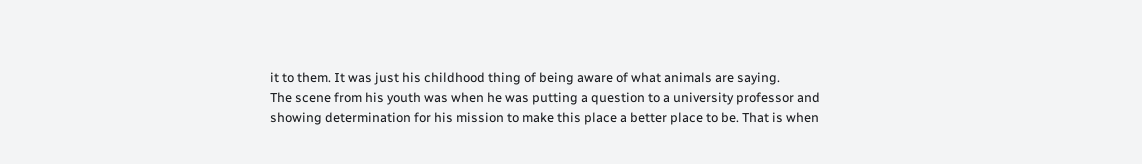it to them. It was just his childhood thing of being aware of what animals are saying.
The scene from his youth was when he was putting a question to a university professor and showing determination for his mission to make this place a better place to be. That is when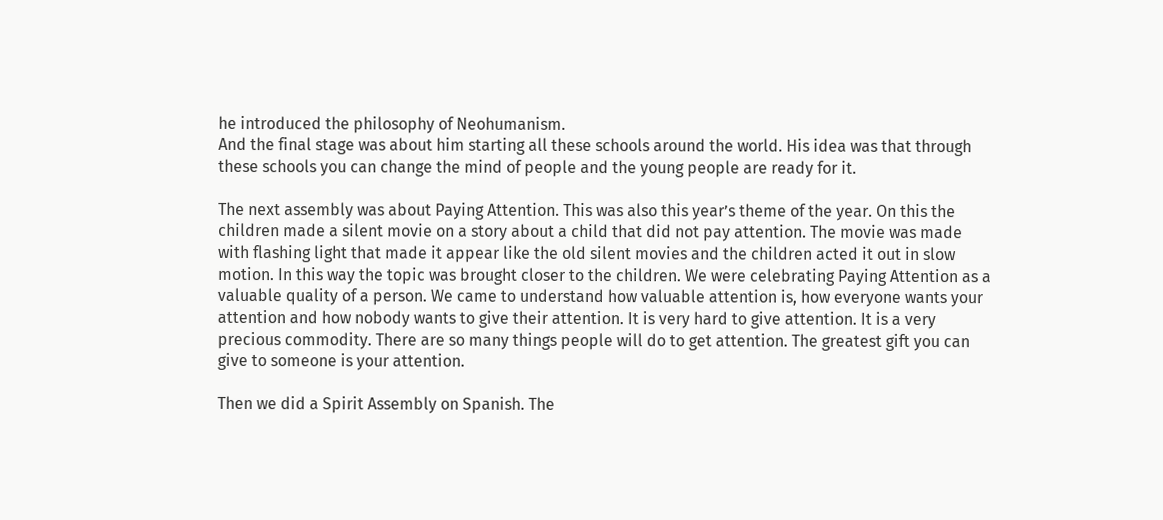he introduced the philosophy of Neohumanism.
And the final stage was about him starting all these schools around the world. His idea was that through these schools you can change the mind of people and the young people are ready for it.

The next assembly was about Paying Attention. This was also this year’s theme of the year. On this the children made a silent movie on a story about a child that did not pay attention. The movie was made with flashing light that made it appear like the old silent movies and the children acted it out in slow motion. In this way the topic was brought closer to the children. We were celebrating Paying Attention as a valuable quality of a person. We came to understand how valuable attention is, how everyone wants your attention and how nobody wants to give their attention. It is very hard to give attention. It is a very precious commodity. There are so many things people will do to get attention. The greatest gift you can give to someone is your attention.

Then we did a Spirit Assembly on Spanish. The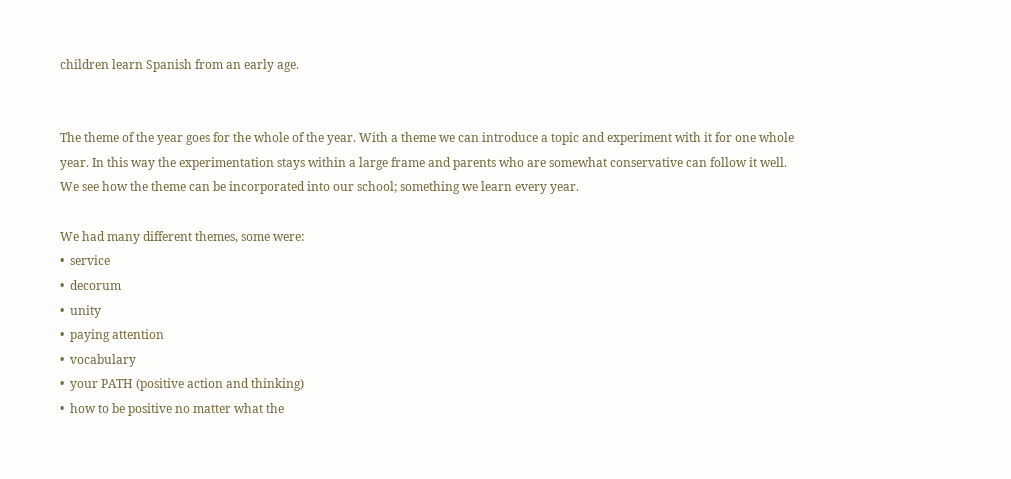children learn Spanish from an early age.


The theme of the year goes for the whole of the year. With a theme we can introduce a topic and experiment with it for one whole year. In this way the experimentation stays within a large frame and parents who are somewhat conservative can follow it well. We see how the theme can be incorporated into our school; something we learn every year.

We had many different themes, some were:
•  service
•  decorum
•  unity
•  paying attention
•  vocabulary
•  your PATH (positive action and thinking)
•  how to be positive no matter what the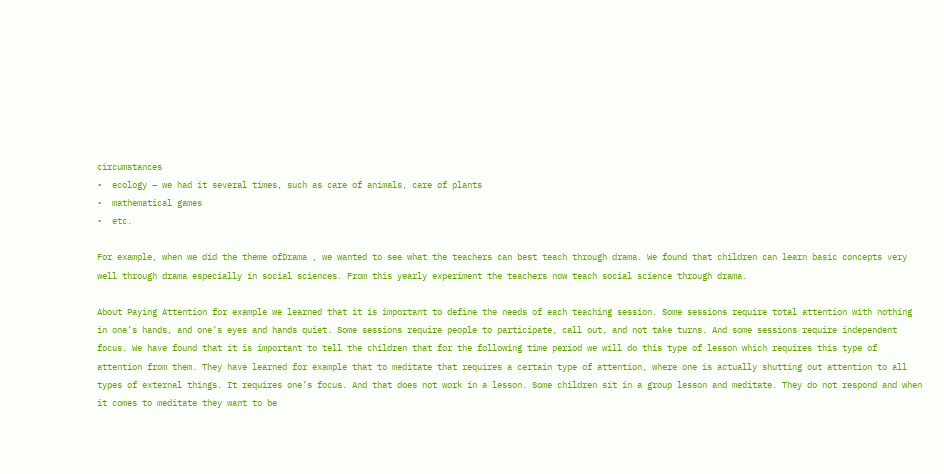circumstances
•  ecology – we had it several times, such as care of animals, care of plants
•  mathematical games
•  etc.

For example, when we did the theme ofDrama , we wanted to see what the teachers can best teach through drama. We found that children can learn basic concepts very well through drama especially in social sciences. From this yearly experiment the teachers now teach social science through drama.

About Paying Attention for example we learned that it is important to define the needs of each teaching session. Some sessions require total attention with nothing in one’s hands, and one’s eyes and hands quiet. Some sessions require people to participate, call out, and not take turns. And some sessions require independent focus. We have found that it is important to tell the children that for the following time period we will do this type of lesson which requires this type of attention from them. They have learned for example that to meditate that requires a certain type of attention, where one is actually shutting out attention to all types of external things. It requires one’s focus. And that does not work in a lesson. Some children sit in a group lesson and meditate. They do not respond and when it comes to meditate they want to be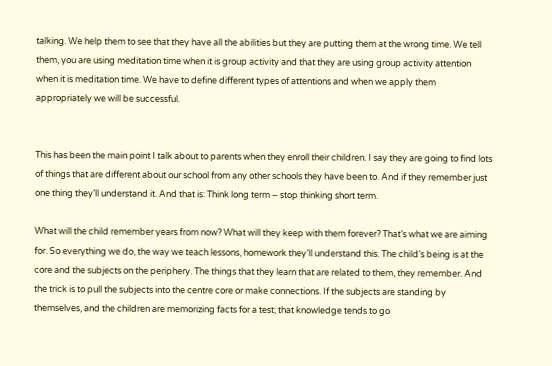talking. We help them to see that they have all the abilities but they are putting them at the wrong time. We tell them, you are using meditation time when it is group activity and that they are using group activity attention when it is meditation time. We have to define different types of attentions and when we apply them appropriately we will be successful.


This has been the main point I talk about to parents when they enroll their children. I say they are going to find lots of things that are different about our school from any other schools they have been to. And if they remember just one thing they’ll understand it. And that is: Think long term – stop thinking short term.

What will the child remember years from now? What will they keep with them forever? That’s what we are aiming for. So everything we do, the way we teach lessons, homework they’ll understand this. The child’s being is at the core and the subjects on the periphery. The things that they learn that are related to them, they remember. And the trick is to pull the subjects into the centre core or make connections. If the subjects are standing by themselves, and the children are memorizing facts for a test; that knowledge tends to go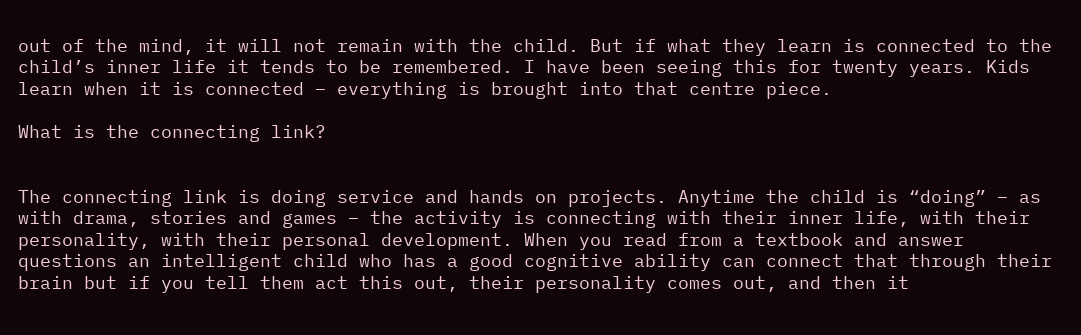out of the mind, it will not remain with the child. But if what they learn is connected to the child’s inner life it tends to be remembered. I have been seeing this for twenty years. Kids learn when it is connected – everything is brought into that centre piece.

What is the connecting link?


The connecting link is doing service and hands on projects. Anytime the child is “doing” – as with drama, stories and games – the activity is connecting with their inner life, with their personality, with their personal development. When you read from a textbook and answer questions an intelligent child who has a good cognitive ability can connect that through their brain but if you tell them act this out, their personality comes out, and then it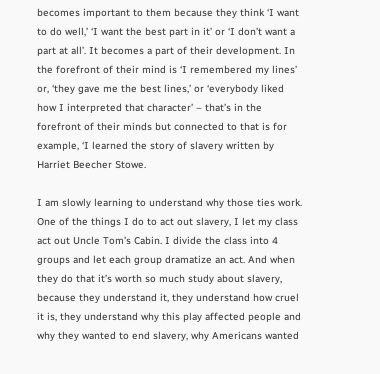becomes important to them because they think ‘I want to do well,’ ‘I want the best part in it’ or ‘I don’t want a part at all’. It becomes a part of their development. In the forefront of their mind is ‘I remembered my lines’ or, ‘they gave me the best lines,’ or ‘everybody liked how I interpreted that character’ – that’s in the forefront of their minds but connected to that is for example, ‘I learned the story of slavery written by Harriet Beecher Stowe.

I am slowly learning to understand why those ties work. One of the things I do to act out slavery, I let my class act out Uncle Tom’s Cabin. I divide the class into 4 groups and let each group dramatize an act. And when they do that it’s worth so much study about slavery, because they understand it, they understand how cruel it is, they understand why this play affected people and why they wanted to end slavery, why Americans wanted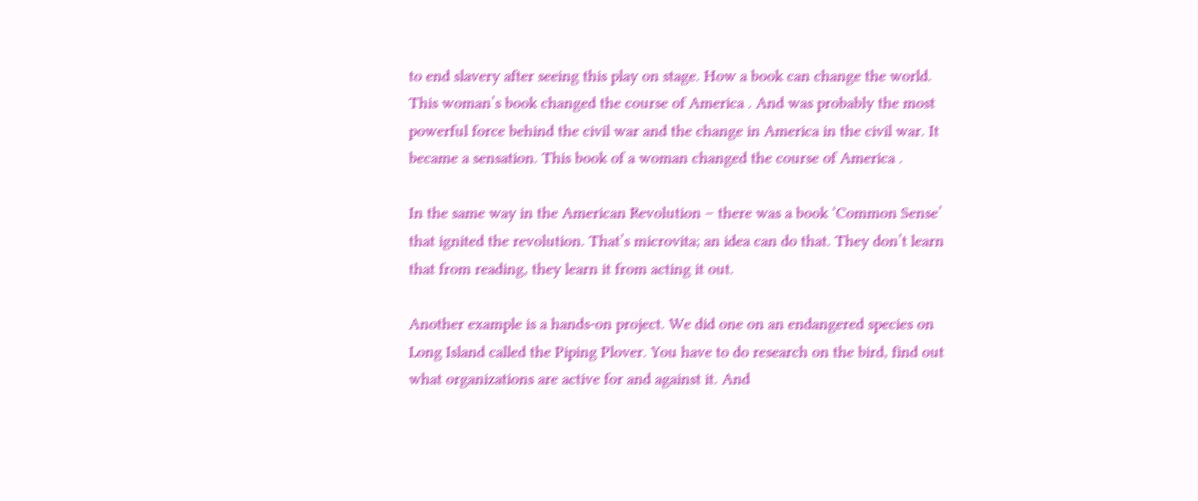to end slavery after seeing this play on stage. How a book can change the world. This woman’s book changed the course of America . And was probably the most powerful force behind the civil war and the change in America in the civil war. It became a sensation. This book of a woman changed the course of America .

In the same way in the American Revolution – there was a book ‘Common Sense’ that ignited the revolution. That’s microvita; an idea can do that. They don’t learn that from reading, they learn it from acting it out.

Another example is a hands-on project. We did one on an endangered species on Long Island called the Piping Plover. You have to do research on the bird, find out what organizations are active for and against it. And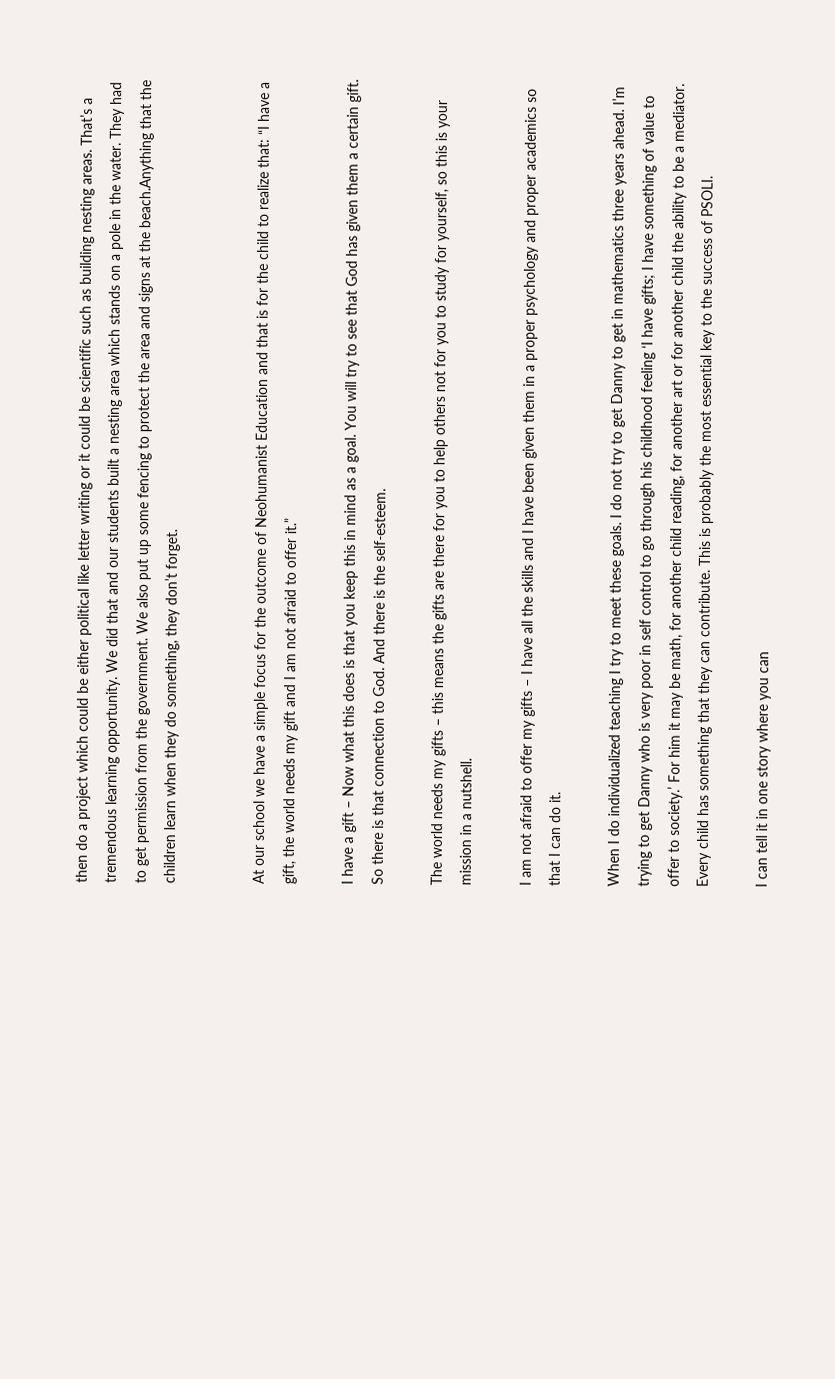then do a project which could be either political like letter writing or it could be scientific such as building nesting areas. That’s a tremendous learning opportunity. We did that and our students built a nesting area which stands on a pole in the water. They had to get permission from the government. We also put up some fencing to protect the area and signs at the beach.Anything that the children learn when they do something, they don’t forget.


At our school we have a simple focus for the outcome of Neohumanist Education and that is for the child to realize that: “I have a gift, the world needs my gift and I am not afraid to offer it.”

I have a gift – Now what this does is that you keep this in mind as a goal. You will try to see that God has given them a certain gift. So there is that connection to God. And there is the self-esteem.

The world needs my gifts – this means the gifts are there for you to help others not for you to study for yourself, so this is your mission in a nutshell.

I am not afraid to offer my gifts – I have all the skills and I have been given them in a proper psychology and proper academics so that I can do it.

When I do individualized teaching I try to meet these goals. I do not try to get Danny to get in mathematics three years ahead. I’m trying to get Danny who is very poor in self control to go through his childhood feeling ‘I have gifts; I have something of value to offer to society.’ For him it may be math, for another child reading, for another art or for another child the ability to be a mediator. Every child has something that they can contribute. This is probably the most essential key to the success of PSOLI.

I can tell it in one story where you can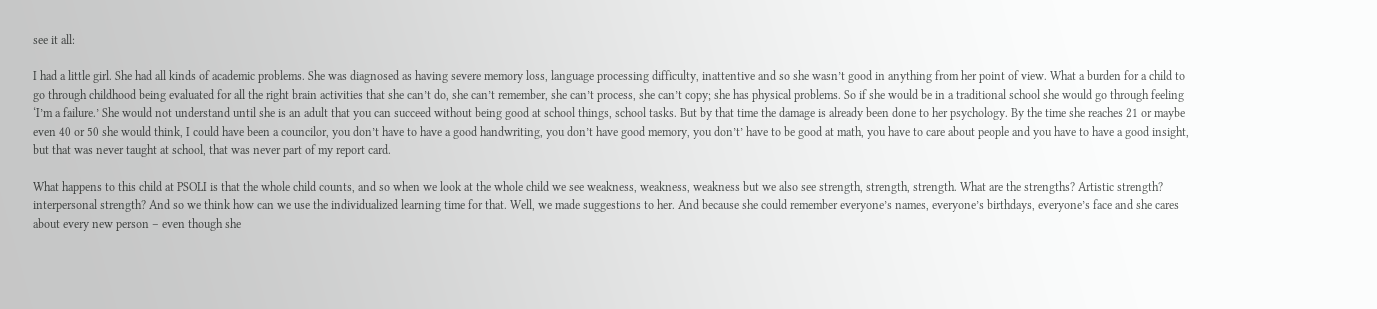see it all:

I had a little girl. She had all kinds of academic problems. She was diagnosed as having severe memory loss, language processing difficulty, inattentive and so she wasn’t good in anything from her point of view. What a burden for a child to go through childhood being evaluated for all the right brain activities that she can’t do, she can’t remember, she can’t process, she can’t copy; she has physical problems. So if she would be in a traditional school she would go through feeling ‘I’m a failure.’ She would not understand until she is an adult that you can succeed without being good at school things, school tasks. But by that time the damage is already been done to her psychology. By the time she reaches 21 or maybe even 40 or 50 she would think, I could have been a councilor, you don’t have to have a good handwriting, you don’t have good memory, you don’t’ have to be good at math, you have to care about people and you have to have a good insight, but that was never taught at school, that was never part of my report card.

What happens to this child at PSOLI is that the whole child counts, and so when we look at the whole child we see weakness, weakness, weakness but we also see strength, strength, strength. What are the strengths? Artistic strength? interpersonal strength? And so we think how can we use the individualized learning time for that. Well, we made suggestions to her. And because she could remember everyone’s names, everyone’s birthdays, everyone’s face and she cares about every new person – even though she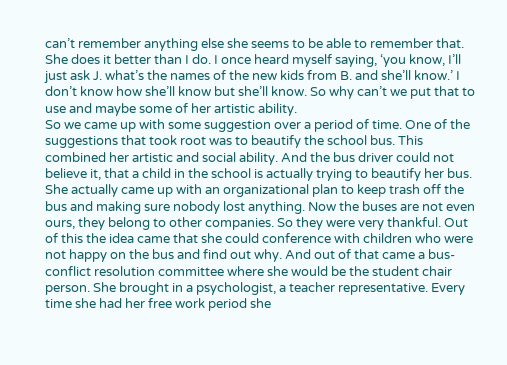can’t remember anything else she seems to be able to remember that. She does it better than I do. I once heard myself saying, ‘you know, I’ll just ask J. what’s the names of the new kids from B. and she’ll know.’ I don’t know how she’ll know but she’ll know. So why can’t we put that to use and maybe some of her artistic ability.
So we came up with some suggestion over a period of time. One of the suggestions that took root was to beautify the school bus. This combined her artistic and social ability. And the bus driver could not believe it, that a child in the school is actually trying to beautify her bus. She actually came up with an organizational plan to keep trash off the bus and making sure nobody lost anything. Now the buses are not even ours, they belong to other companies. So they were very thankful. Out of this the idea came that she could conference with children who were not happy on the bus and find out why. And out of that came a bus-conflict resolution committee where she would be the student chair person. She brought in a psychologist, a teacher representative. Every time she had her free work period she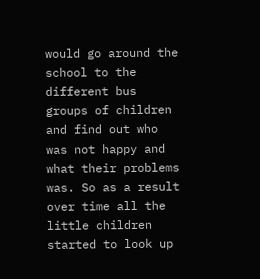would go around the school to the different bus groups of children and find out who was not happy and what their problems was. So as a result over time all the little children started to look up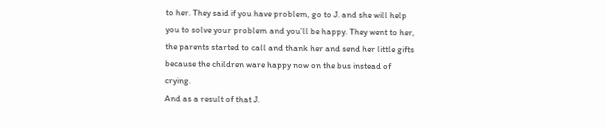to her. They said if you have problem, go to J. and she will help you to solve your problem and you’ll be happy. They went to her, the parents started to call and thank her and send her little gifts because the children ware happy now on the bus instead of crying.
And as a result of that J.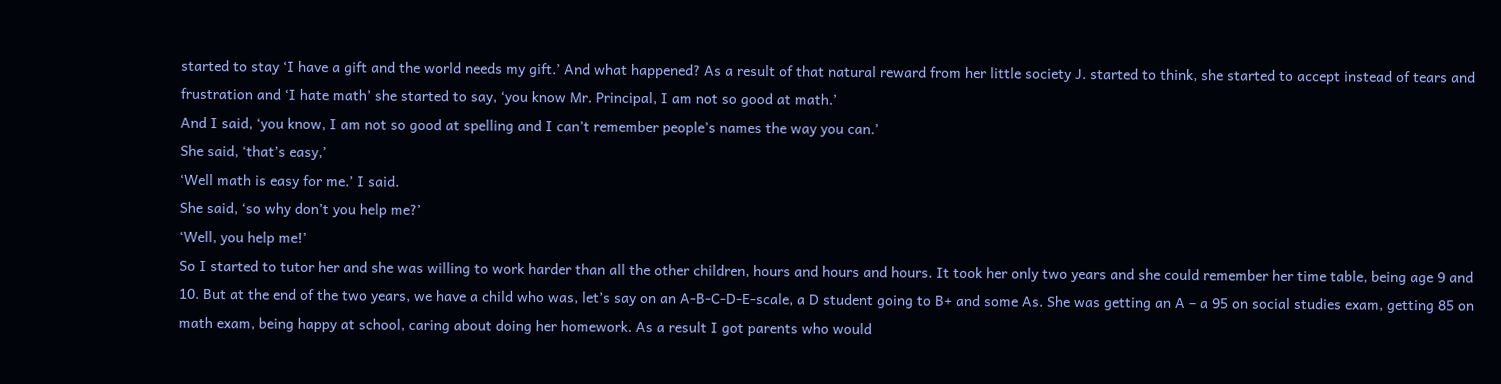started to stay ‘I have a gift and the world needs my gift.’ And what happened? As a result of that natural reward from her little society J. started to think, she started to accept instead of tears and frustration and ‘I hate math’ she started to say, ‘you know Mr. Principal, I am not so good at math.’
And I said, ‘you know, I am not so good at spelling and I can’t remember people’s names the way you can.’
She said, ‘that’s easy,’
‘Well math is easy for me.’ I said.
She said, ‘so why don’t you help me?’
‘Well, you help me!’
So I started to tutor her and she was willing to work harder than all the other children, hours and hours and hours. It took her only two years and she could remember her time table, being age 9 and 10. But at the end of the two years, we have a child who was, let’s say on an A-B-C-D-E-scale, a D student going to B+ and some As. She was getting an A – a 95 on social studies exam, getting 85 on math exam, being happy at school, caring about doing her homework. As a result I got parents who would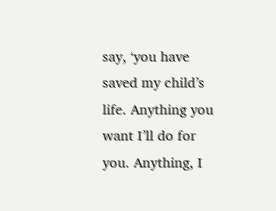say, ‘you have saved my child’s life. Anything you want I’ll do for you. Anything, I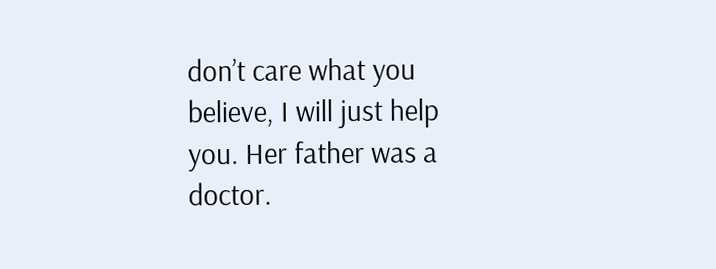don’t care what you believe, I will just help you. Her father was a doctor.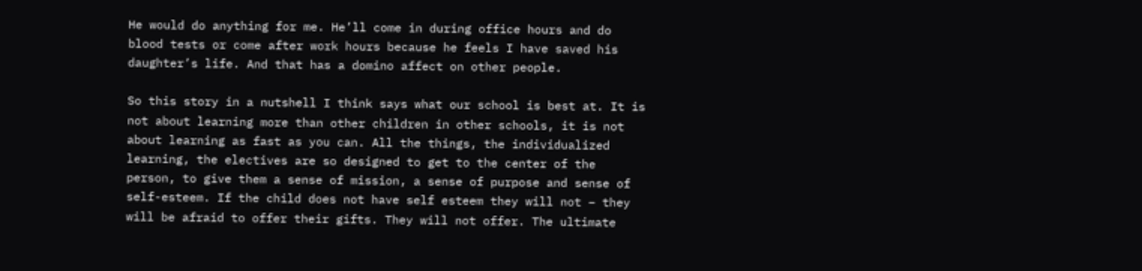He would do anything for me. He’ll come in during office hours and do blood tests or come after work hours because he feels I have saved his daughter’s life. And that has a domino affect on other people.

So this story in a nutshell I think says what our school is best at. It is not about learning more than other children in other schools, it is not about learning as fast as you can. All the things, the individualized learning, the electives are so designed to get to the center of the person, to give them a sense of mission, a sense of purpose and sense of self-esteem. If the child does not have self esteem they will not – they will be afraid to offer their gifts. They will not offer. The ultimate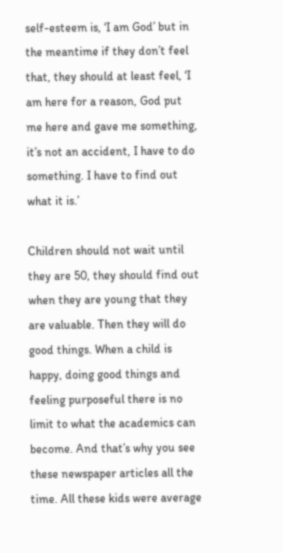self-esteem is, ‘I am God’ but in the meantime if they don’t feel that, they should at least feel, ‘I am here for a reason, God put me here and gave me something, it’s not an accident, I have to do something. I have to find out what it is.’

Children should not wait until they are 50, they should find out when they are young that they are valuable. Then they will do good things. When a child is happy, doing good things and feeling purposeful there is no limit to what the academics can become. And that’s why you see these newspaper articles all the time. All these kids were average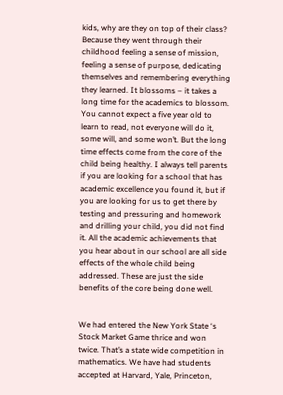kids, why are they on top of their class? Because they went through their childhood feeling a sense of mission, feeling a sense of purpose, dedicating themselves and remembering everything they learned. It blossoms – it takes a long time for the academics to blossom. You cannot expect a five year old to learn to read, not everyone will do it, some will, and some won’t. But the long time effects come from the core of the child being healthy. I always tell parents if you are looking for a school that has academic excellence you found it, but if you are looking for us to get there by testing and pressuring and homework and drilling your child, you did not find it. All the academic achievements that you hear about in our school are all side effects of the whole child being addressed. These are just the side benefits of the core being done well.


We had entered the New York State ‘s Stock Market Game thrice and won twice. That’s a state wide competition in mathematics. We have had students accepted at Harvard, Yale, Princeton,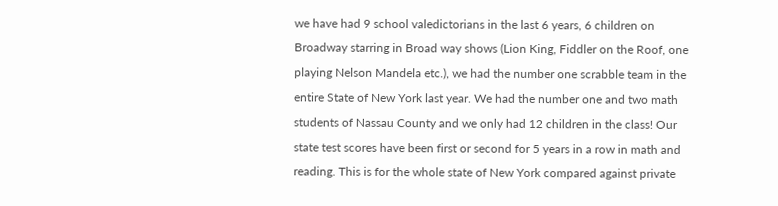we have had 9 school valedictorians in the last 6 years, 6 children on Broadway starring in Broad way shows (Lion King, Fiddler on the Roof, one playing Nelson Mandela etc.), we had the number one scrabble team in the entire State of New York last year. We had the number one and two math students of Nassau County and we only had 12 children in the class! Our state test scores have been first or second for 5 years in a row in math and reading. This is for the whole state of New York compared against private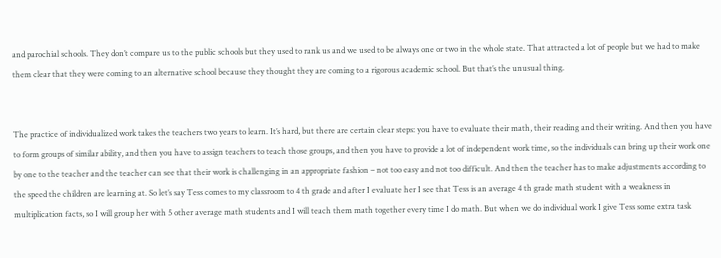and parochial schools. They don’t compare us to the public schools but they used to rank us and we used to be always one or two in the whole state. That attracted a lot of people but we had to make them clear that they were coming to an alternative school because they thought they are coming to a rigorous academic school. But that’s the unusual thing.


The practice of individualized work takes the teachers two years to learn. It’s hard, but there are certain clear steps: you have to evaluate their math, their reading and their writing. And then you have to form groups of similar ability, and then you have to assign teachers to teach those groups, and then you have to provide a lot of independent work time, so the individuals can bring up their work one by one to the teacher and the teacher can see that their work is challenging in an appropriate fashion – not too easy and not too difficult. And then the teacher has to make adjustments according to the speed the children are learning at. So let’s say Tess comes to my classroom to 4 th grade and after I evaluate her I see that Tess is an average 4 th grade math student with a weakness in multiplication facts, so I will group her with 5 other average math students and I will teach them math together every time I do math. But when we do individual work I give Tess some extra task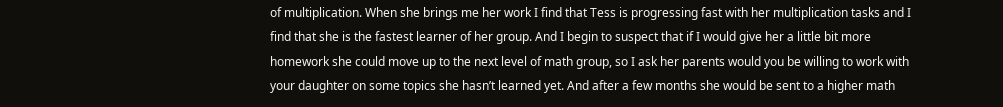of multiplication. When she brings me her work I find that Tess is progressing fast with her multiplication tasks and I find that she is the fastest learner of her group. And I begin to suspect that if I would give her a little bit more homework she could move up to the next level of math group, so I ask her parents would you be willing to work with your daughter on some topics she hasn’t learned yet. And after a few months she would be sent to a higher math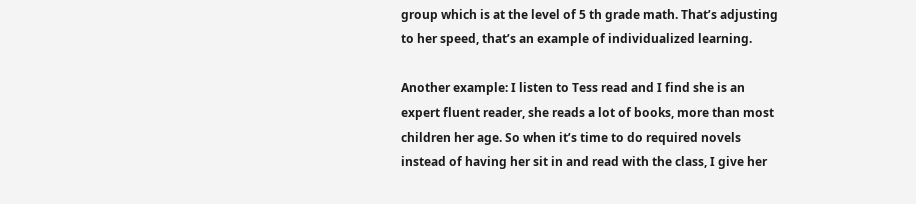group which is at the level of 5 th grade math. That’s adjusting to her speed, that’s an example of individualized learning.

Another example: I listen to Tess read and I find she is an expert fluent reader, she reads a lot of books, more than most children her age. So when it’s time to do required novels instead of having her sit in and read with the class, I give her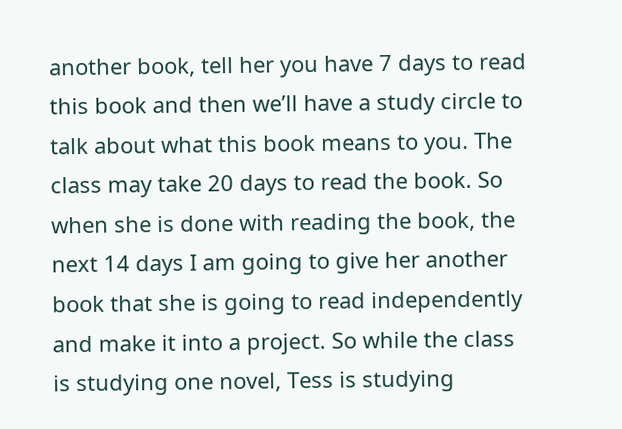another book, tell her you have 7 days to read this book and then we’ll have a study circle to talk about what this book means to you. The class may take 20 days to read the book. So when she is done with reading the book, the next 14 days I am going to give her another book that she is going to read independently and make it into a project. So while the class is studying one novel, Tess is studying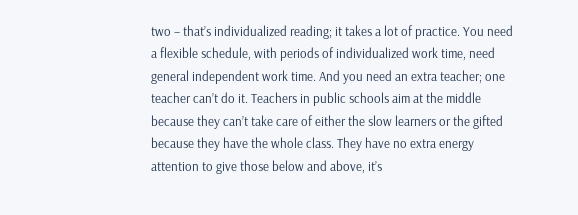two – that’s individualized reading; it takes a lot of practice. You need a flexible schedule, with periods of individualized work time, need general independent work time. And you need an extra teacher; one teacher can’t do it. Teachers in public schools aim at the middle because they can’t take care of either the slow learners or the gifted because they have the whole class. They have no extra energy attention to give those below and above, it’s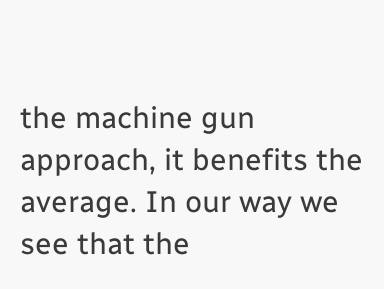the machine gun approach, it benefits the average. In our way we see that the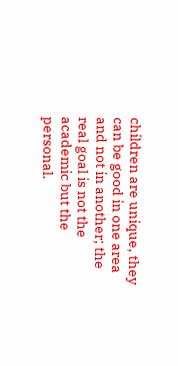children are unique, they can be good in one area and not in another; the real goal is not the academic but the personal.